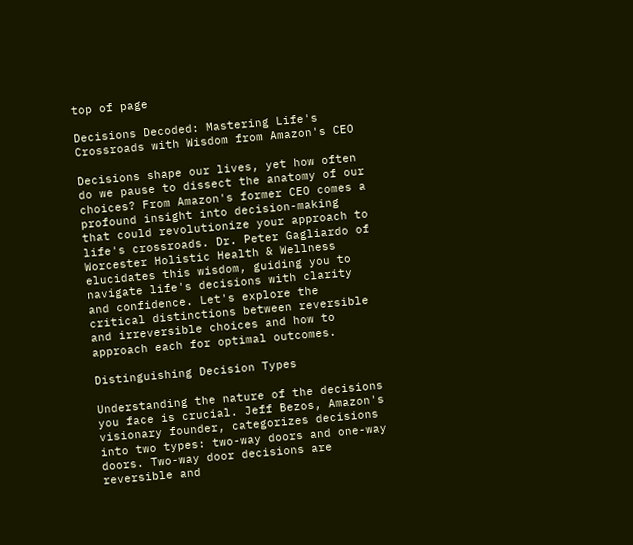top of page

Decisions Decoded: Mastering Life's Crossroads with Wisdom from Amazon's CEO

Decisions shape our lives, yet how often do we pause to dissect the anatomy of our choices? From Amazon's former CEO comes a profound insight into decision-making that could revolutionize your approach to life's crossroads. Dr. Peter Gagliardo of Worcester Holistic Health & Wellness elucidates this wisdom, guiding you to navigate life's decisions with clarity and confidence. Let's explore the critical distinctions between reversible and irreversible choices and how to approach each for optimal outcomes.

Distinguishing Decision Types

Understanding the nature of the decisions you face is crucial. Jeff Bezos, Amazon's visionary founder, categorizes decisions into two types: two-way doors and one-way doors. Two-way door decisions are reversible and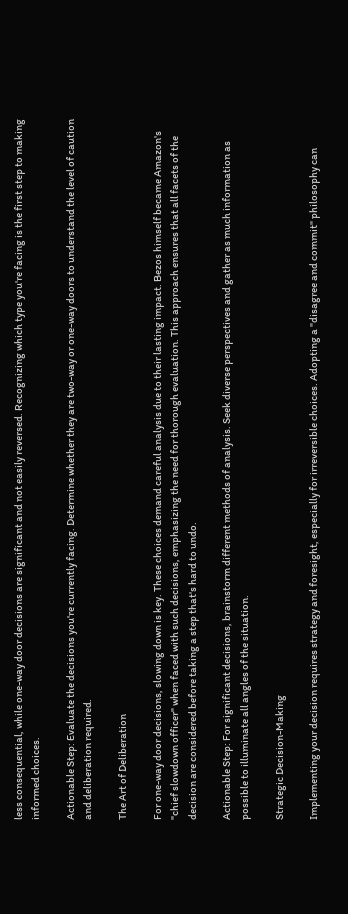less consequential, while one-way door decisions are significant and not easily reversed. Recognizing which type you're facing is the first step to making informed choices.

Actionable Step: Evaluate the decisions you're currently facing. Determine whether they are two-way or one-way doors to understand the level of caution and deliberation required.

The Art of Deliberation

For one-way door decisions, slowing down is key. These choices demand careful analysis due to their lasting impact. Bezos himself became Amazon's "chief slowdown officer" when faced with such decisions, emphasizing the need for thorough evaluation. This approach ensures that all facets of the decision are considered before taking a step that's hard to undo.

Actionable Step: For significant decisions, brainstorm different methods of analysis. Seek diverse perspectives and gather as much information as possible to illuminate all angles of the situation.

Strategic Decision-Making

Implementing your decision requires strategy and foresight, especially for irreversible choices. Adopting a "disagree and commit" philosophy can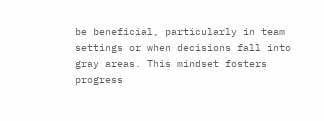be beneficial, particularly in team settings or when decisions fall into gray areas. This mindset fosters progress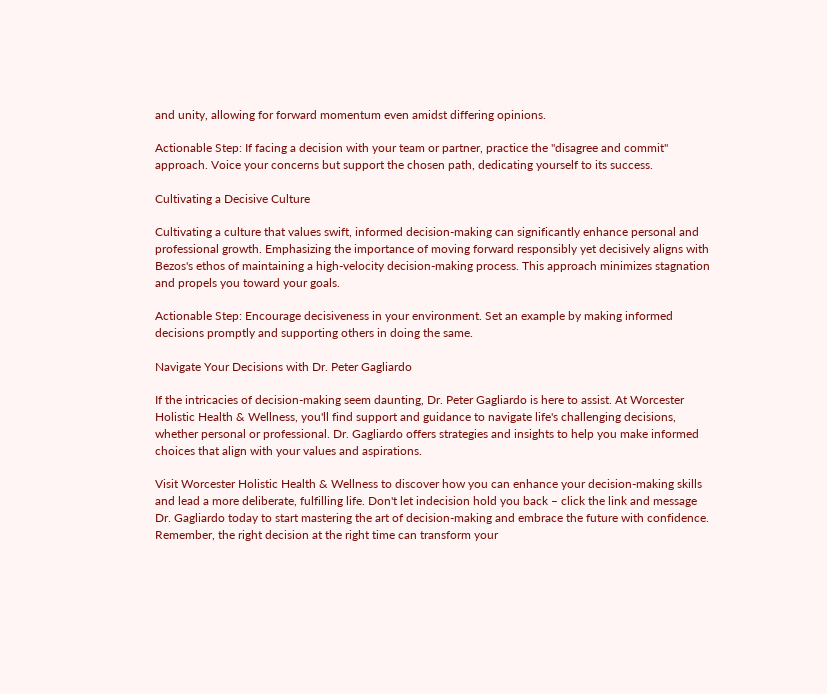and unity, allowing for forward momentum even amidst differing opinions.

Actionable Step: If facing a decision with your team or partner, practice the "disagree and commit" approach. Voice your concerns but support the chosen path, dedicating yourself to its success.

Cultivating a Decisive Culture

Cultivating a culture that values swift, informed decision-making can significantly enhance personal and professional growth. Emphasizing the importance of moving forward responsibly yet decisively aligns with Bezos's ethos of maintaining a high-velocity decision-making process. This approach minimizes stagnation and propels you toward your goals.

Actionable Step: Encourage decisiveness in your environment. Set an example by making informed decisions promptly and supporting others in doing the same.

Navigate Your Decisions with Dr. Peter Gagliardo

If the intricacies of decision-making seem daunting, Dr. Peter Gagliardo is here to assist. At Worcester Holistic Health & Wellness, you'll find support and guidance to navigate life's challenging decisions, whether personal or professional. Dr. Gagliardo offers strategies and insights to help you make informed choices that align with your values and aspirations.

Visit Worcester Holistic Health & Wellness to discover how you can enhance your decision-making skills and lead a more deliberate, fulfilling life. Don't let indecision hold you back – click the link and message Dr. Gagliardo today to start mastering the art of decision-making and embrace the future with confidence. Remember, the right decision at the right time can transform your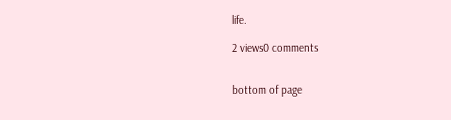life.

2 views0 comments


bottom of page